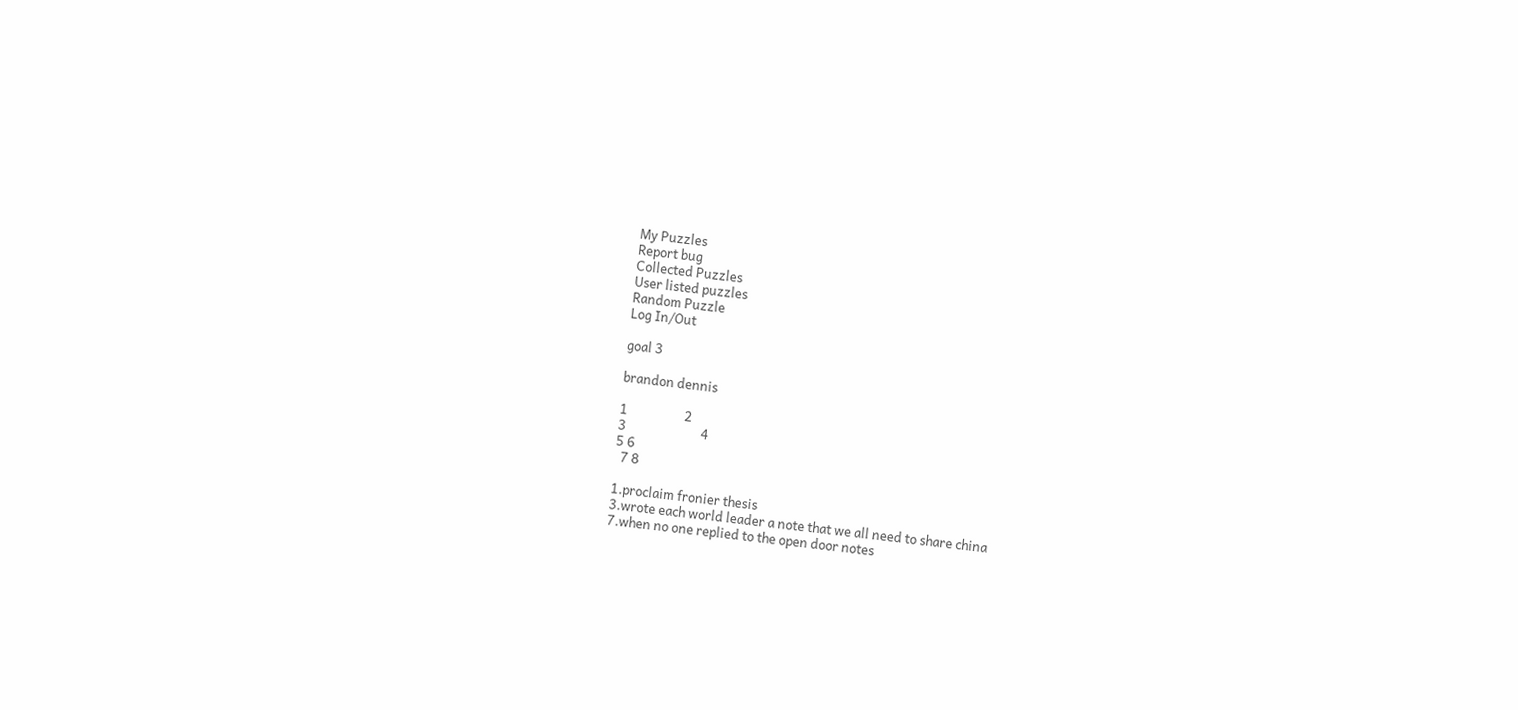My Puzzles
Report bug
Collected Puzzles
User listed puzzles
Random Puzzle
Log In/Out

goal 3

brandon dennis

1                   2
3                         4
5 6
  7 8

1.proclaim fronier thesis
3.wrote each world leader a note that we all need to share china
7.when no one replied to the open door notes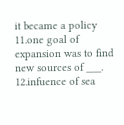it became a policy
11.one goal of expansion was to find new sources of ___.
12.infuence of sea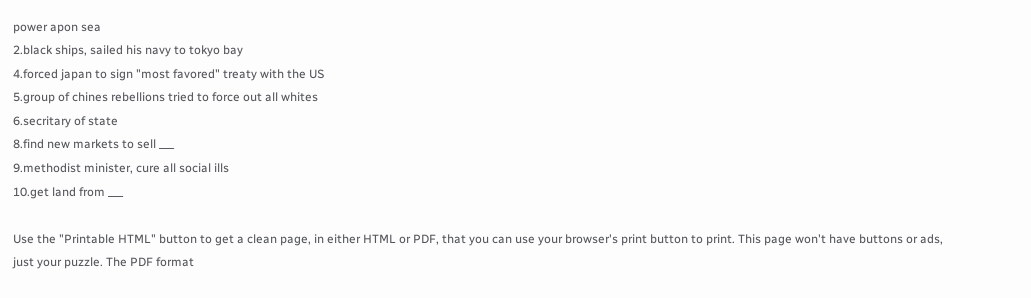power apon sea
2.black ships, sailed his navy to tokyo bay
4.forced japan to sign "most favored" treaty with the US
5.group of chines rebellions tried to force out all whites
6.secritary of state
8.find new markets to sell ___
9.methodist minister, cure all social ills
10.get land from ___

Use the "Printable HTML" button to get a clean page, in either HTML or PDF, that you can use your browser's print button to print. This page won't have buttons or ads, just your puzzle. The PDF format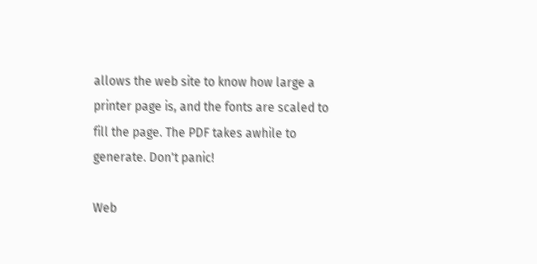allows the web site to know how large a printer page is, and the fonts are scaled to fill the page. The PDF takes awhile to generate. Don't panic!

Web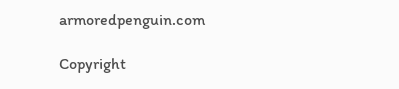armoredpenguin.com

Copyright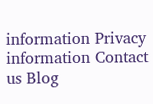information Privacy information Contact us Blog